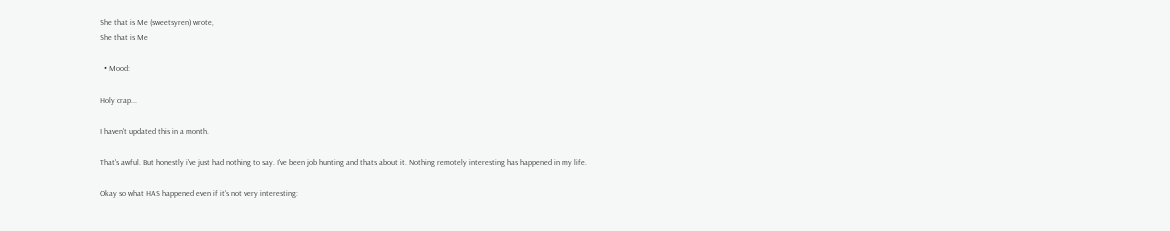She that is Me (sweetsyren) wrote,
She that is Me

  • Mood:

Holy crap...

I haven't updated this in a month.

That's awful. But honestly i've just had nothing to say. I've been job hunting and thats about it. Nothing remotely interesting has happened in my life.

Okay so what HAS happened even if it's not very interesting: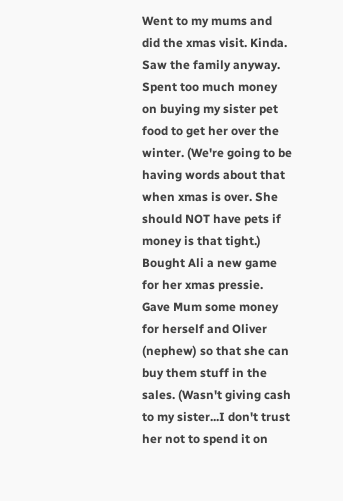Went to my mums and did the xmas visit. Kinda. Saw the family anyway. Spent too much money on buying my sister pet food to get her over the winter. (We're going to be having words about that when xmas is over. She should NOT have pets if money is that tight.) Bought Ali a new game for her xmas pressie. Gave Mum some money for herself and Oliver (nephew) so that she can buy them stuff in the sales. (Wasn't giving cash to my sister...I don't trust her not to spend it on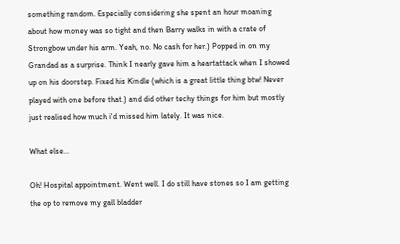something random. Especially considering she spent an hour moaning about how money was so tight and then Barry walks in with a crate of Strongbow under his arm. Yeah, no. No cash for her.) Popped in on my Grandad as a surprise. Think I nearly gave him a heartattack when I showed up on his doorstep. Fixed his Kindle (which is a great little thing btw! Never played with one before that.) and did other techy things for him but mostly just realised how much i'd missed him lately. It was nice.

What else...

Oh! Hospital appointment. Went well. I do still have stones so I am getting the op to remove my gall bladder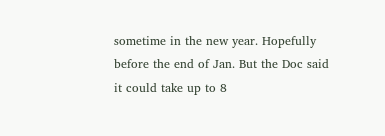sometime in the new year. Hopefully before the end of Jan. But the Doc said it could take up to 8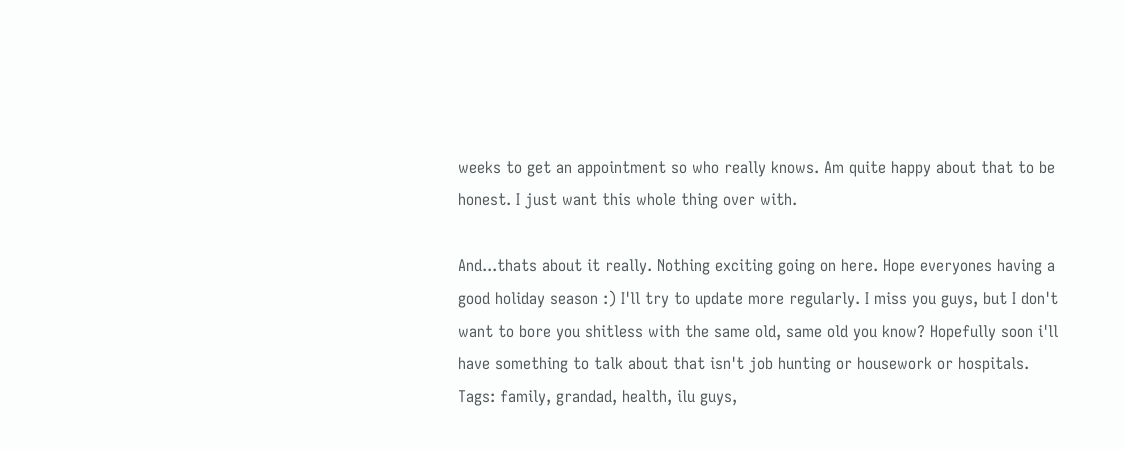weeks to get an appointment so who really knows. Am quite happy about that to be honest. I just want this whole thing over with.

And...thats about it really. Nothing exciting going on here. Hope everyones having a good holiday season :) I'll try to update more regularly. I miss you guys, but I don't want to bore you shitless with the same old, same old you know? Hopefully soon i'll have something to talk about that isn't job hunting or housework or hospitals.
Tags: family, grandad, health, ilu guys,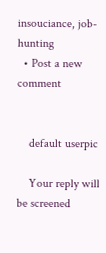insouciance, job-hunting
  • Post a new comment


    default userpic

    Your reply will be screened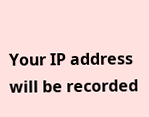Your IP address will be recorded